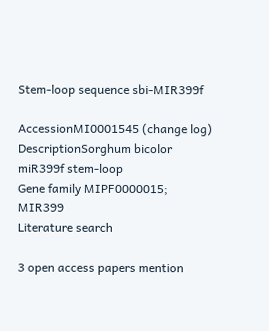Stem-loop sequence sbi-MIR399f

AccessionMI0001545 (change log)
DescriptionSorghum bicolor miR399f stem-loop
Gene family MIPF0000015; MIR399
Literature search

3 open access papers mention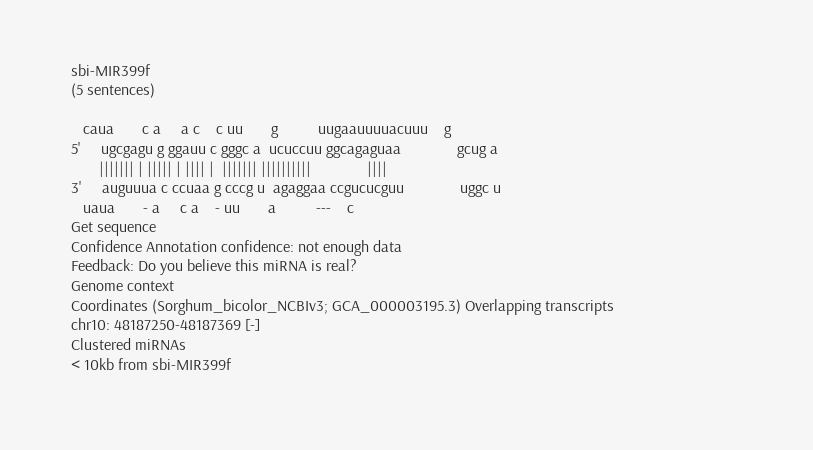sbi-MIR399f
(5 sentences)

   caua       c a     a c    c uu       g          uugaauuuuacuuu    g
5'     ugcgagu g ggauu c gggc a  ucuccuu ggcagaguaa              gcug a
       ||||||| | ||||| | |||| |  ||||||| ||||||||||              ||||
3'     auguuua c ccuaa g cccg u  agaggaa ccgucucguu              uggc u
   uaua       - a     c a    - uu       a          ---    c
Get sequence
Confidence Annotation confidence: not enough data
Feedback: Do you believe this miRNA is real?
Genome context
Coordinates (Sorghum_bicolor_NCBIv3; GCA_000003195.3) Overlapping transcripts
chr10: 48187250-48187369 [-]
Clustered miRNAs
< 10kb from sbi-MIR399f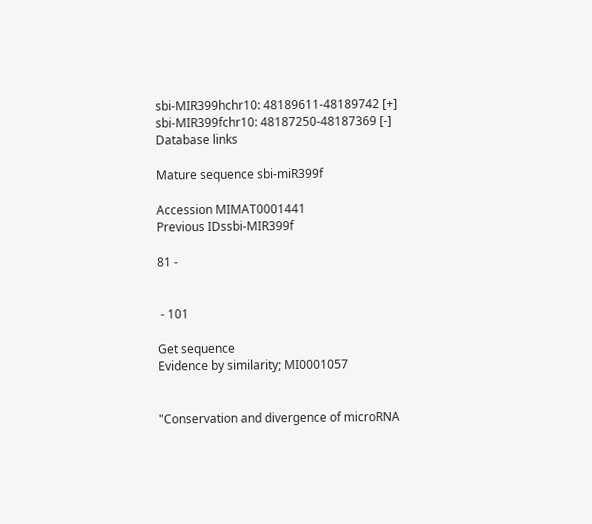sbi-MIR399hchr10: 48189611-48189742 [+]
sbi-MIR399fchr10: 48187250-48187369 [-]
Database links

Mature sequence sbi-miR399f

Accession MIMAT0001441
Previous IDssbi-MIR399f

81 -


 - 101

Get sequence
Evidence by similarity; MI0001057


"Conservation and divergence of microRNA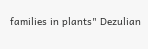families in plants" Dezulian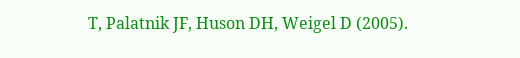T, Palatnik JF, Huson DH, Weigel D (2005).